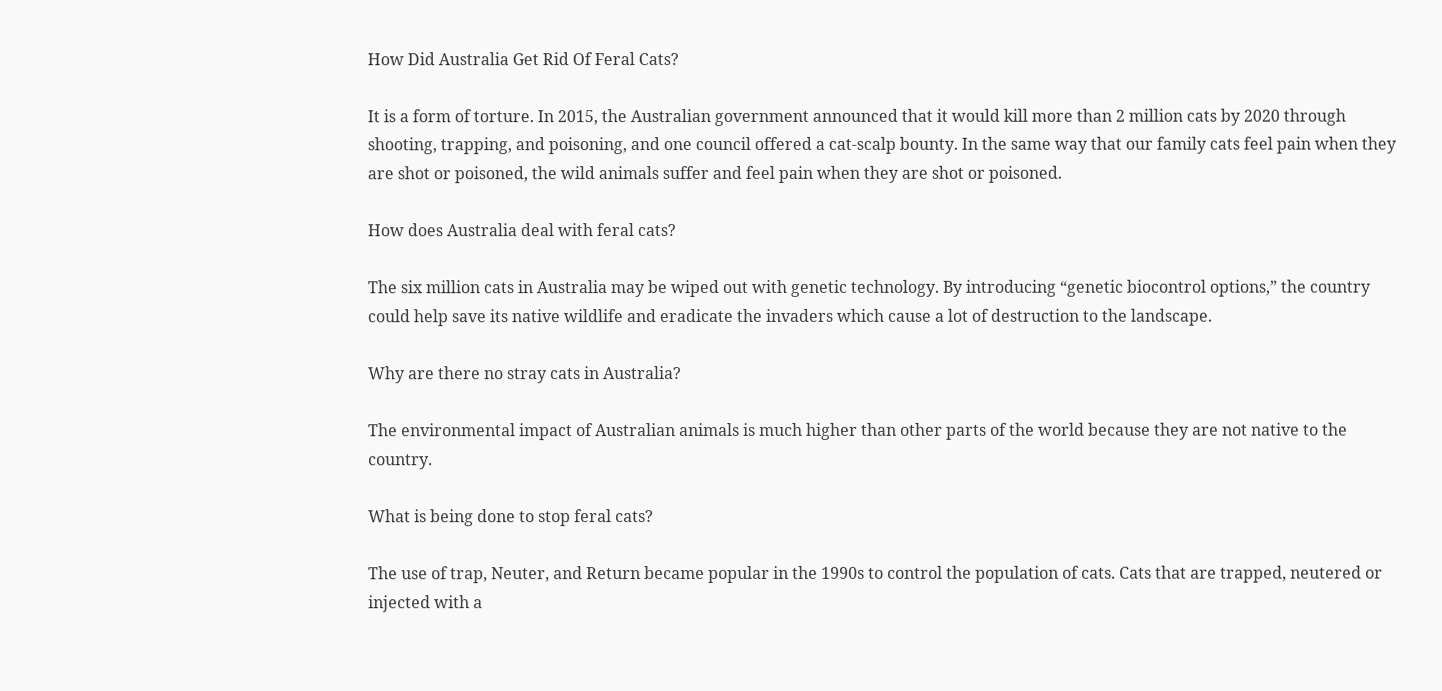How Did Australia Get Rid Of Feral Cats?

It is a form of torture. In 2015, the Australian government announced that it would kill more than 2 million cats by 2020 through shooting, trapping, and poisoning, and one council offered a cat-scalp bounty. In the same way that our family cats feel pain when they are shot or poisoned, the wild animals suffer and feel pain when they are shot or poisoned.

How does Australia deal with feral cats?

The six million cats in Australia may be wiped out with genetic technology. By introducing “genetic biocontrol options,” the country could help save its native wildlife and eradicate the invaders which cause a lot of destruction to the landscape.

Why are there no stray cats in Australia?

The environmental impact of Australian animals is much higher than other parts of the world because they are not native to the country.

What is being done to stop feral cats?

The use of trap, Neuter, and Return became popular in the 1990s to control the population of cats. Cats that are trapped, neutered or injected with a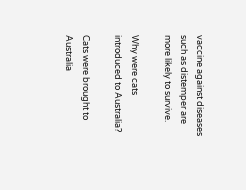vaccine against diseases such as distemper are more likely to survive.

Why were cats introduced to Australia?

Cats were brought to Australia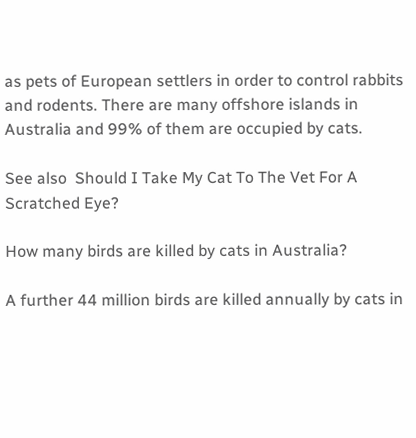as pets of European settlers in order to control rabbits and rodents. There are many offshore islands in Australia and 99% of them are occupied by cats.

See also  Should I Take My Cat To The Vet For A Scratched Eye?

How many birds are killed by cats in Australia?

A further 44 million birds are killed annually by cats in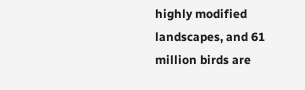highly modified landscapes, and 61 million birds are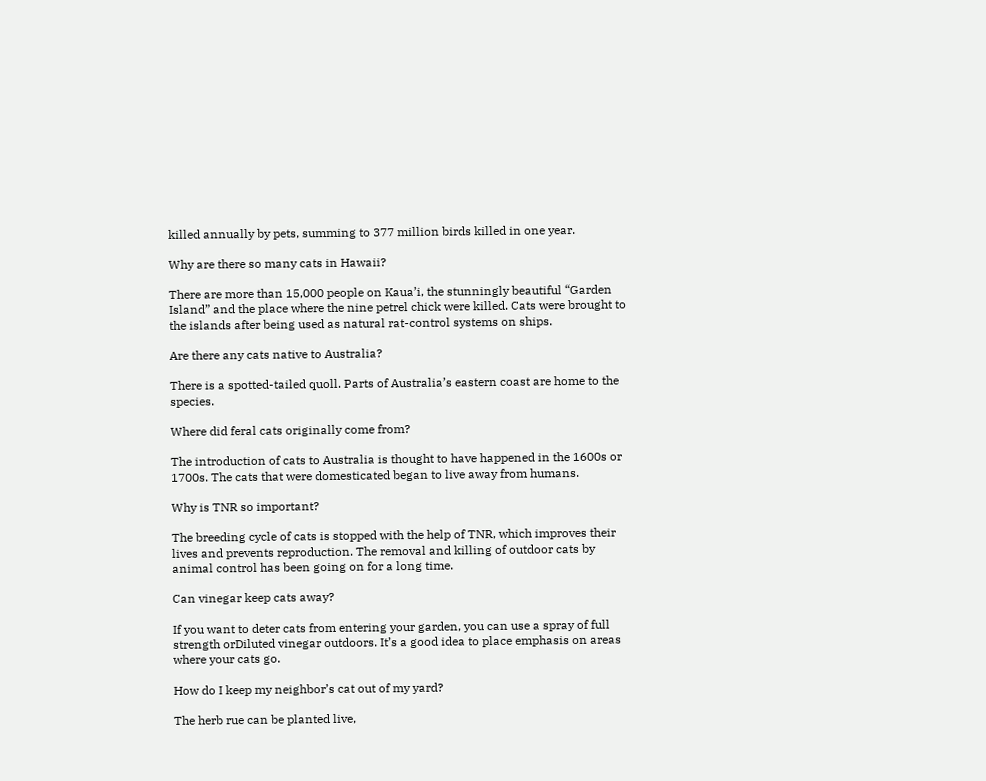killed annually by pets, summing to 377 million birds killed in one year.

Why are there so many cats in Hawaii?

There are more than 15,000 people on Kaua’i, the stunningly beautiful “Garden Island” and the place where the nine petrel chick were killed. Cats were brought to the islands after being used as natural rat-control systems on ships.

Are there any cats native to Australia?

There is a spotted-tailed quoll. Parts of Australia’s eastern coast are home to the species.

Where did feral cats originally come from?

The introduction of cats to Australia is thought to have happened in the 1600s or 1700s. The cats that were domesticated began to live away from humans.

Why is TNR so important?

The breeding cycle of cats is stopped with the help of TNR, which improves their lives and prevents reproduction. The removal and killing of outdoor cats by animal control has been going on for a long time.

Can vinegar keep cats away?

If you want to deter cats from entering your garden, you can use a spray of full strength orDiluted vinegar outdoors. It’s a good idea to place emphasis on areas where your cats go.

How do I keep my neighbor’s cat out of my yard?

The herb rue can be planted live,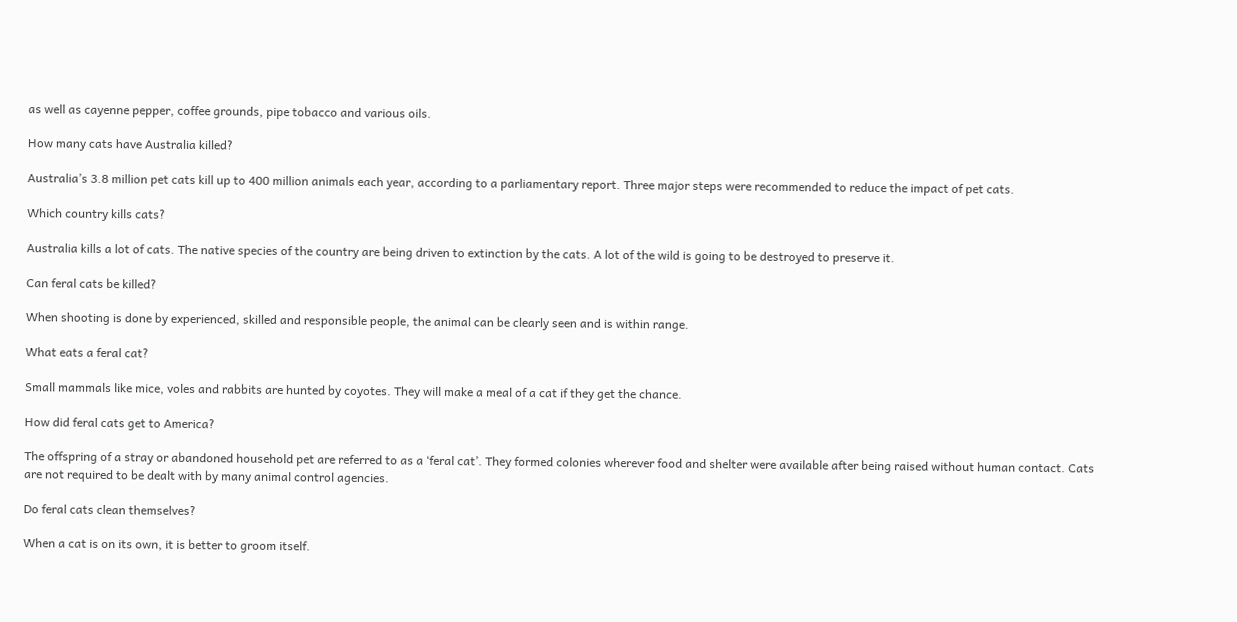as well as cayenne pepper, coffee grounds, pipe tobacco and various oils.

How many cats have Australia killed?

Australia’s 3.8 million pet cats kill up to 400 million animals each year, according to a parliamentary report. Three major steps were recommended to reduce the impact of pet cats.

Which country kills cats?

Australia kills a lot of cats. The native species of the country are being driven to extinction by the cats. A lot of the wild is going to be destroyed to preserve it.

Can feral cats be killed?

When shooting is done by experienced, skilled and responsible people, the animal can be clearly seen and is within range.

What eats a feral cat?

Small mammals like mice, voles and rabbits are hunted by coyotes. They will make a meal of a cat if they get the chance.

How did feral cats get to America?

The offspring of a stray or abandoned household pet are referred to as a ‘feral cat’. They formed colonies wherever food and shelter were available after being raised without human contact. Cats are not required to be dealt with by many animal control agencies.

Do feral cats clean themselves?

When a cat is on its own, it is better to groom itself.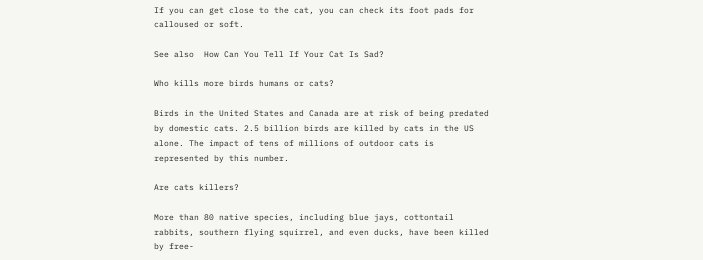If you can get close to the cat, you can check its foot pads for calloused or soft.

See also  How Can You Tell If Your Cat Is Sad?

Who kills more birds humans or cats?

Birds in the United States and Canada are at risk of being predated by domestic cats. 2.5 billion birds are killed by cats in the US alone. The impact of tens of millions of outdoor cats is represented by this number.

Are cats killers?

More than 80 native species, including blue jays, cottontail rabbits, southern flying squirrel, and even ducks, have been killed by free-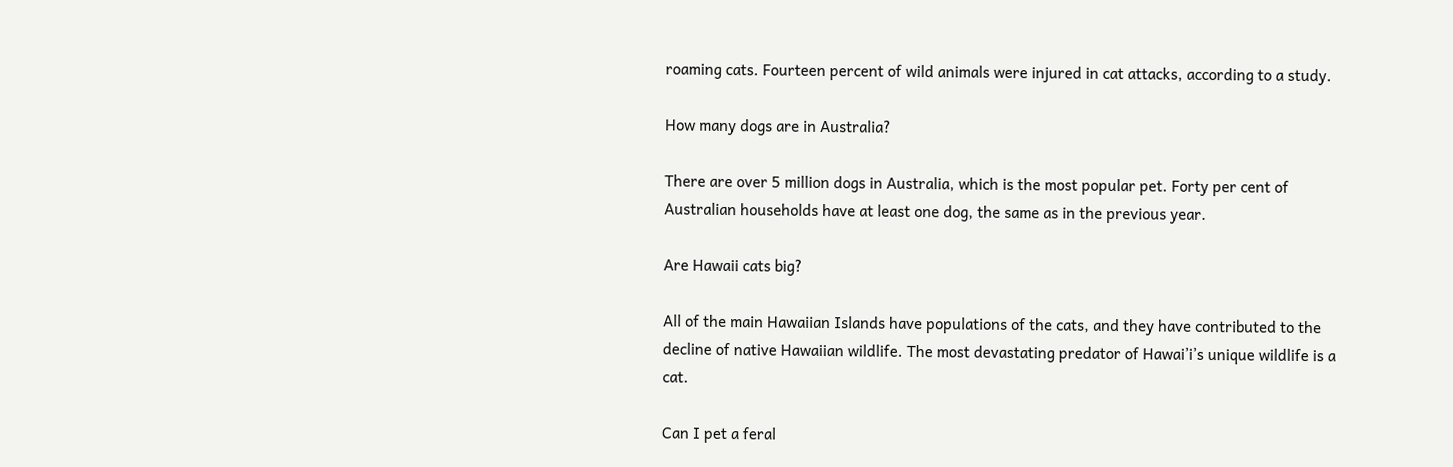roaming cats. Fourteen percent of wild animals were injured in cat attacks, according to a study.

How many dogs are in Australia?

There are over 5 million dogs in Australia, which is the most popular pet. Forty per cent of Australian households have at least one dog, the same as in the previous year.

Are Hawaii cats big?

All of the main Hawaiian Islands have populations of the cats, and they have contributed to the decline of native Hawaiian wildlife. The most devastating predator of Hawai’i’s unique wildlife is a cat.

Can I pet a feral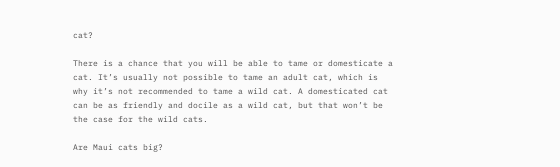cat?

There is a chance that you will be able to tame or domesticate a cat. It’s usually not possible to tame an adult cat, which is why it’s not recommended to tame a wild cat. A domesticated cat can be as friendly and docile as a wild cat, but that won’t be the case for the wild cats.

Are Maui cats big?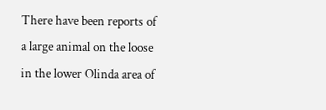There have been reports of a large animal on the loose in the lower Olinda area of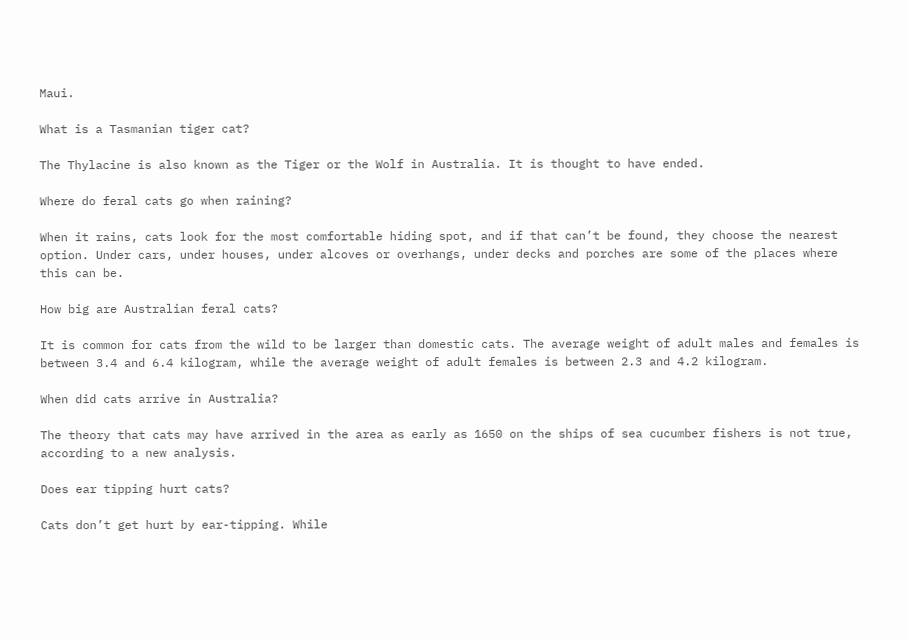Maui.

What is a Tasmanian tiger cat?

The Thylacine is also known as the Tiger or the Wolf in Australia. It is thought to have ended.

Where do feral cats go when raining?

When it rains, cats look for the most comfortable hiding spot, and if that can’t be found, they choose the nearest option. Under cars, under houses, under alcoves or overhangs, under decks and porches are some of the places where this can be.

How big are Australian feral cats?

It is common for cats from the wild to be larger than domestic cats. The average weight of adult males and females is between 3.4 and 6.4 kilogram, while the average weight of adult females is between 2.3 and 4.2 kilogram.

When did cats arrive in Australia?

The theory that cats may have arrived in the area as early as 1650 on the ships of sea cucumber fishers is not true, according to a new analysis.

Does ear tipping hurt cats?

Cats don’t get hurt by ear-tipping. While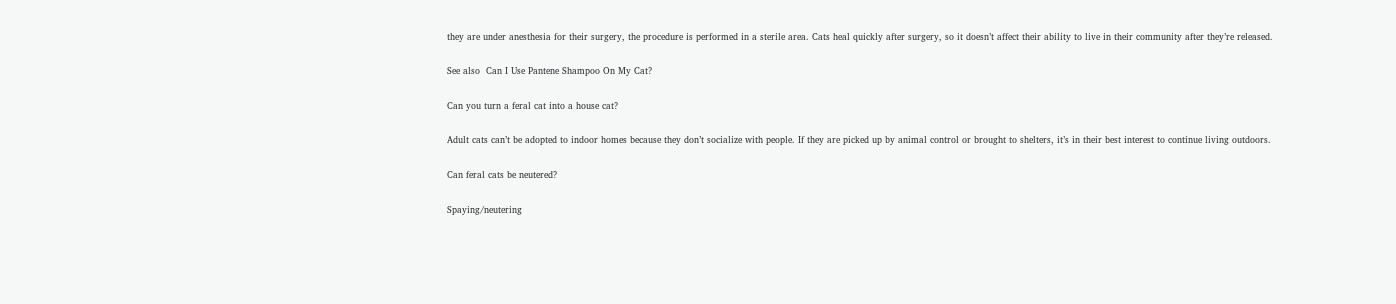they are under anesthesia for their surgery, the procedure is performed in a sterile area. Cats heal quickly after surgery, so it doesn’t affect their ability to live in their community after they’re released.

See also  Can I Use Pantene Shampoo On My Cat?

Can you turn a feral cat into a house cat?

Adult cats can’t be adopted to indoor homes because they don’t socialize with people. If they are picked up by animal control or brought to shelters, it’s in their best interest to continue living outdoors.

Can feral cats be neutered?

Spaying/neutering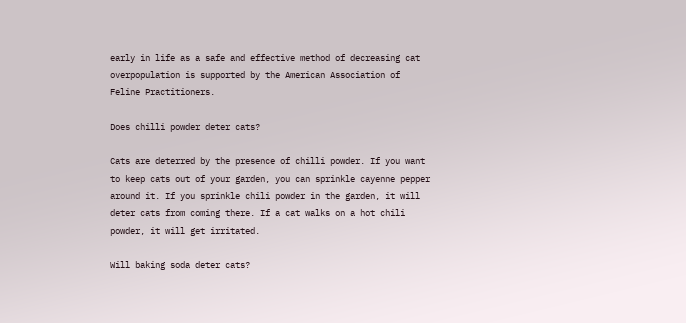early in life as a safe and effective method of decreasing cat overpopulation is supported by the American Association of Feline Practitioners.

Does chilli powder deter cats?

Cats are deterred by the presence of chilli powder. If you want to keep cats out of your garden, you can sprinkle cayenne pepper around it. If you sprinkle chili powder in the garden, it will deter cats from coming there. If a cat walks on a hot chili powder, it will get irritated.

Will baking soda deter cats?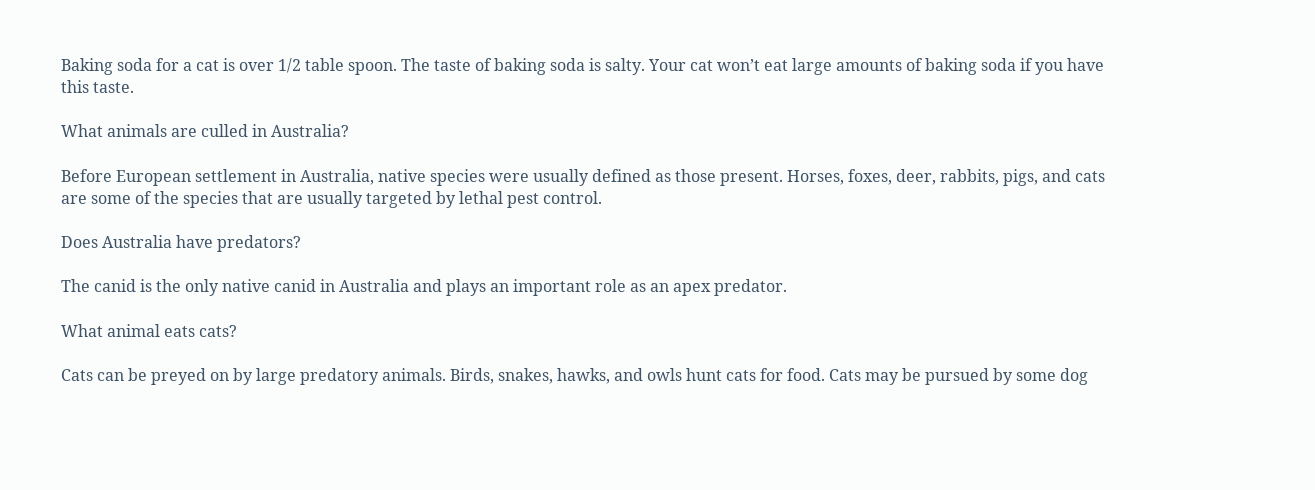Baking soda for a cat is over 1/2 table spoon. The taste of baking soda is salty. Your cat won’t eat large amounts of baking soda if you have this taste.

What animals are culled in Australia?

Before European settlement in Australia, native species were usually defined as those present. Horses, foxes, deer, rabbits, pigs, and cats are some of the species that are usually targeted by lethal pest control.

Does Australia have predators?

The canid is the only native canid in Australia and plays an important role as an apex predator.

What animal eats cats?

Cats can be preyed on by large predatory animals. Birds, snakes, hawks, and owls hunt cats for food. Cats may be pursued by some dog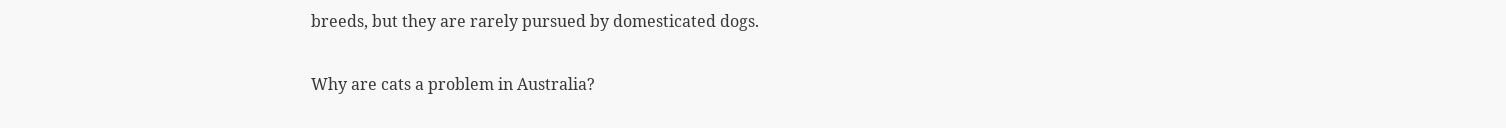breeds, but they are rarely pursued by domesticated dogs.

Why are cats a problem in Australia?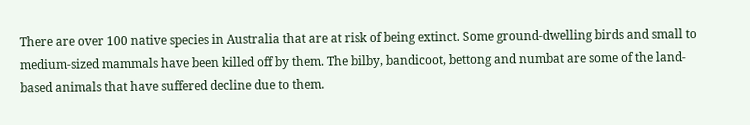There are over 100 native species in Australia that are at risk of being extinct. Some ground-dwelling birds and small to medium-sized mammals have been killed off by them. The bilby, bandicoot, bettong and numbat are some of the land-based animals that have suffered decline due to them.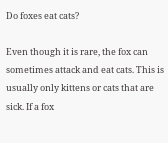Do foxes eat cats?

Even though it is rare, the fox can sometimes attack and eat cats. This is usually only kittens or cats that are sick. If a fox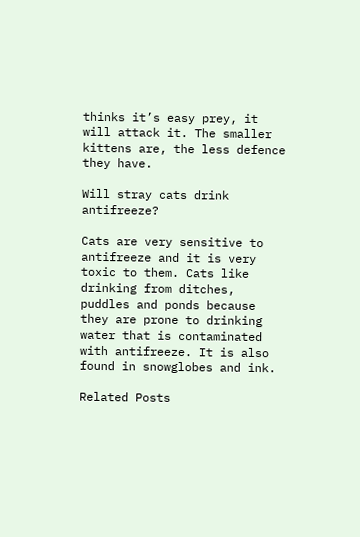thinks it’s easy prey, it will attack it. The smaller kittens are, the less defence they have.

Will stray cats drink antifreeze?

Cats are very sensitive to antifreeze and it is very toxic to them. Cats like drinking from ditches, puddles and ponds because they are prone to drinking water that is contaminated with antifreeze. It is also found in snowglobes and ink.

Related Posts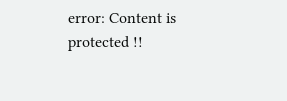error: Content is protected !!